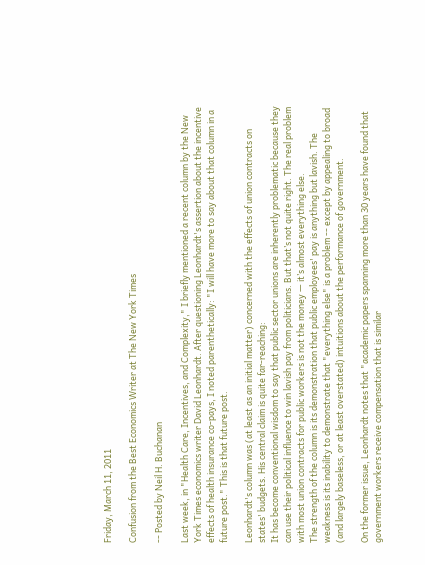Friday, March 11, 2011

Confusion from the Best Economics Writer at The New York Times

-- Posted by Neil H. Buchanan

Last week, in "Health Care, Incentives, and Complexity," I briefly mentioned a recent column by the New York Times economics writer David Leonhardt. After questioning Leonhardt's assertion about the incentive effects of health insurance co-pays, I noted parenthetically: "I will have more to say about that column in a future post." This is that future post.

Leonhardt's column was (at least as an initial matter) concerned with the effects of union contracts on states' budgets. His central claim is quite far-reaching:
It has become conventional wisdom to say that public sector unions are inherently problematic because they can use their political influence to win lavish pay from politicians. But that’s not quite right. The real problem with most union contracts for public workers is not the money — it’s almost everything else.
The strength of the column is its demonstration that public employees' pay is anything but lavish. The weakness is its inability to demonstrate that "everything else" is a problem -- except by appealing to broad (and largely baseless, or at least overstated) intuitions about the performance of government.

On the former issue, Leonhardt notes that "academic papers spanning more than 30 years have found that government workers receive compensation that is similar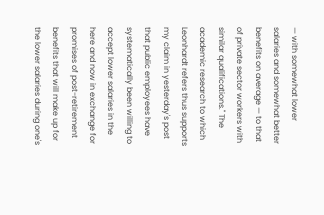— with somewhat lower salaries and somewhat better benefits on average — to that of private sector workers with similar qualifications." The academic research to which Leonhardt refers thus supports my claim in yesterday's post that public employees have systematically been willing to accept lower salaries in the here and now in exchange for promises of post-retirement benefits that will make up for the lower salaries during one's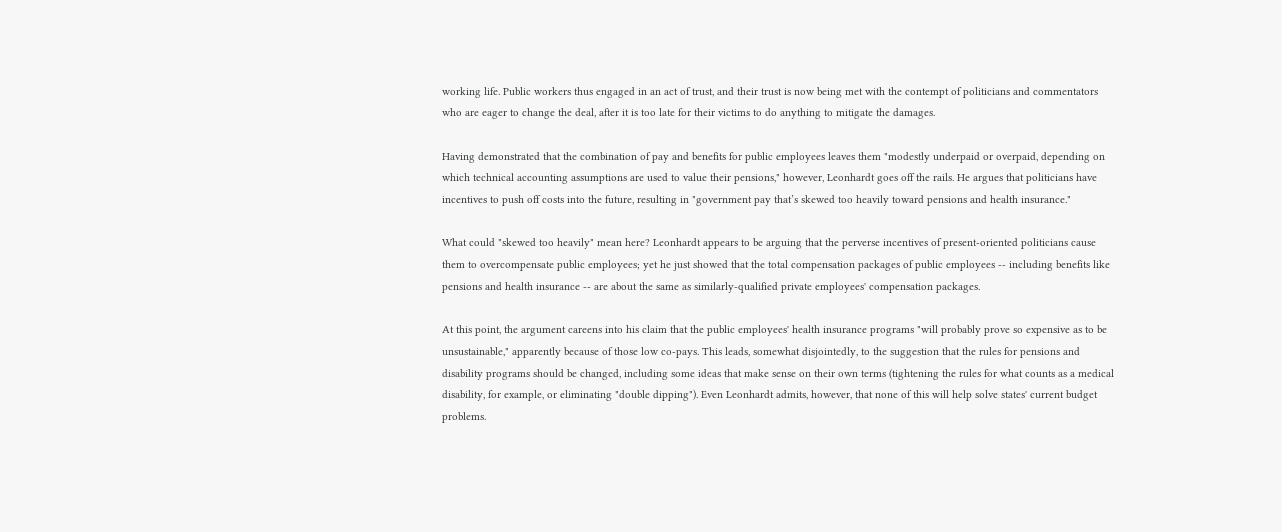working life. Public workers thus engaged in an act of trust, and their trust is now being met with the contempt of politicians and commentators who are eager to change the deal, after it is too late for their victims to do anything to mitigate the damages.

Having demonstrated that the combination of pay and benefits for public employees leaves them "modestly underpaid or overpaid, depending on which technical accounting assumptions are used to value their pensions," however, Leonhardt goes off the rails. He argues that politicians have incentives to push off costs into the future, resulting in "government pay that’s skewed too heavily toward pensions and health insurance."

What could "skewed too heavily" mean here? Leonhardt appears to be arguing that the perverse incentives of present-oriented politicians cause them to overcompensate public employees; yet he just showed that the total compensation packages of public employees -- including benefits like pensions and health insurance -- are about the same as similarly-qualified private employees' compensation packages.

At this point, the argument careens into his claim that the public employees' health insurance programs "will probably prove so expensive as to be unsustainable," apparently because of those low co-pays. This leads, somewhat disjointedly, to the suggestion that the rules for pensions and disability programs should be changed, including some ideas that make sense on their own terms (tightening the rules for what counts as a medical disability, for example, or eliminating "double dipping"). Even Leonhardt admits, however, that none of this will help solve states' current budget problems.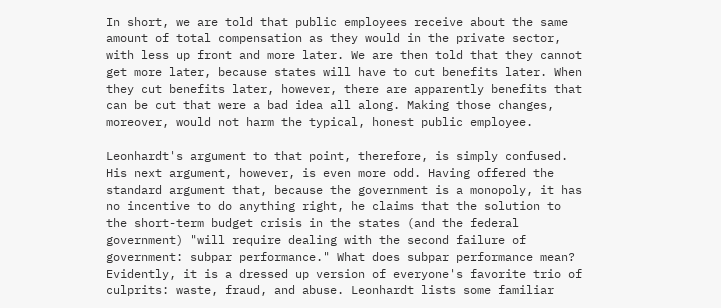In short, we are told that public employees receive about the same amount of total compensation as they would in the private sector, with less up front and more later. We are then told that they cannot get more later, because states will have to cut benefits later. When they cut benefits later, however, there are apparently benefits that can be cut that were a bad idea all along. Making those changes, moreover, would not harm the typical, honest public employee.

Leonhardt's argument to that point, therefore, is simply confused. His next argument, however, is even more odd. Having offered the standard argument that, because the government is a monopoly, it has no incentive to do anything right, he claims that the solution to the short-term budget crisis in the states (and the federal government) "will require dealing with the second failure of government: subpar performance." What does subpar performance mean? Evidently, it is a dressed up version of everyone's favorite trio of culprits: waste, fraud, and abuse. Leonhardt lists some familiar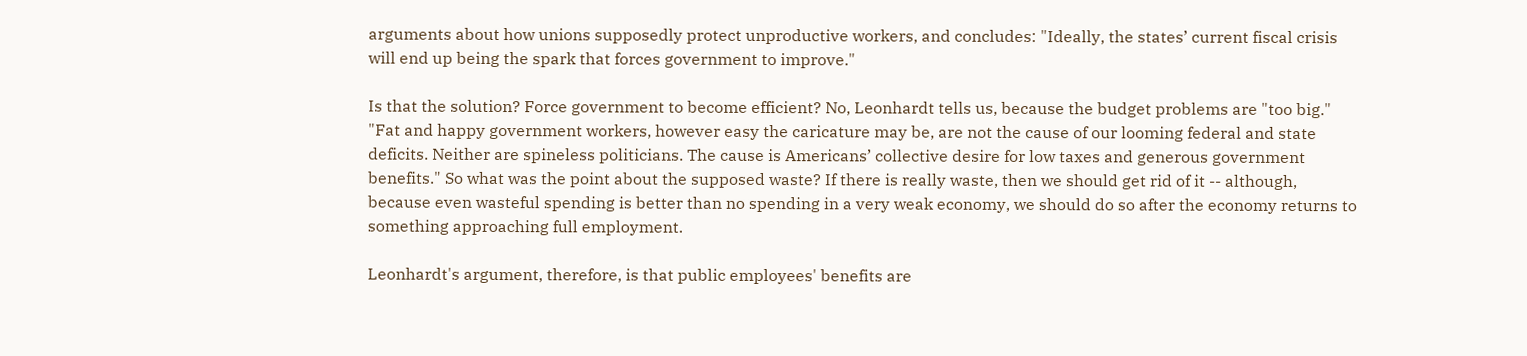arguments about how unions supposedly protect unproductive workers, and concludes: "Ideally, the states’ current fiscal crisis will end up being the spark that forces government to improve."

Is that the solution? Force government to become efficient? No, Leonhardt tells us, because the budget problems are "too big." "Fat and happy government workers, however easy the caricature may be, are not the cause of our looming federal and state deficits. Neither are spineless politicians. The cause is Americans’ collective desire for low taxes and generous government benefits." So what was the point about the supposed waste? If there is really waste, then we should get rid of it -- although, because even wasteful spending is better than no spending in a very weak economy, we should do so after the economy returns to something approaching full employment.

Leonhardt's argument, therefore, is that public employees' benefits are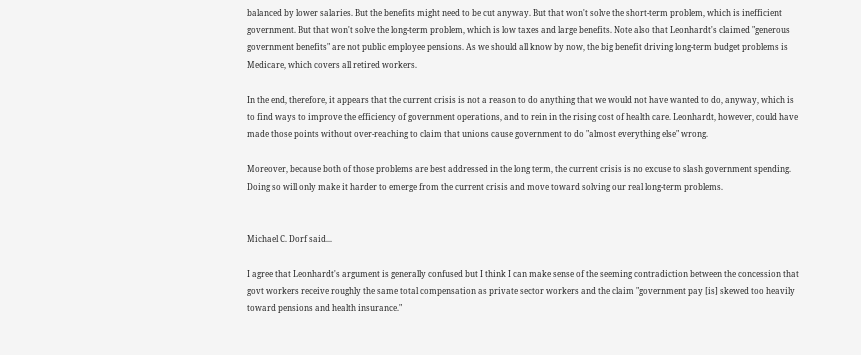balanced by lower salaries. But the benefits might need to be cut anyway. But that won't solve the short-term problem, which is inefficient government. But that won't solve the long-term problem, which is low taxes and large benefits. Note also that Leonhardt's claimed "generous government benefits" are not public employee pensions. As we should all know by now, the big benefit driving long-term budget problems is Medicare, which covers all retired workers.

In the end, therefore, it appears that the current crisis is not a reason to do anything that we would not have wanted to do, anyway, which is to find ways to improve the efficiency of government operations, and to rein in the rising cost of health care. Leonhardt, however, could have made those points without over-reaching to claim that unions cause government to do "almost everything else" wrong.

Moreover, because both of those problems are best addressed in the long term, the current crisis is no excuse to slash government spending. Doing so will only make it harder to emerge from the current crisis and move toward solving our real long-term problems.


Michael C. Dorf said...

I agree that Leonhardt's argument is generally confused but I think I can make sense of the seeming contradiction between the concession that govt workers receive roughly the same total compensation as private sector workers and the claim "government pay [is] skewed too heavily toward pensions and health insurance."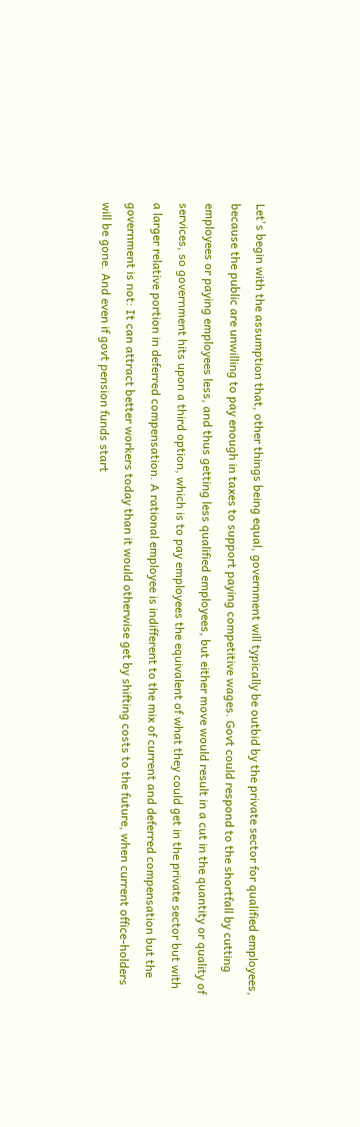Let's begin with the assumption that, other things being equal, government will typically be outbid by the private sector for qualified employees, because the public are unwilling to pay enough in taxes to support paying competitive wages. Govt could respond to the shortfall by cutting employees or paying employees less, and thus getting less qualified employees, but either move would result in a cut in the quantity or quality of services, so government hits upon a third option, which is to pay employees the equivalent of what they could get in the private sector but with a larger relative portion in deferred compensation. A rational employee is indifferent to the mix of current and deferred compensation but the government is not: It can attract better workers today than it would otherwise get by shifting costs to the future, when current office-holders will be gone. And even if govt pension funds start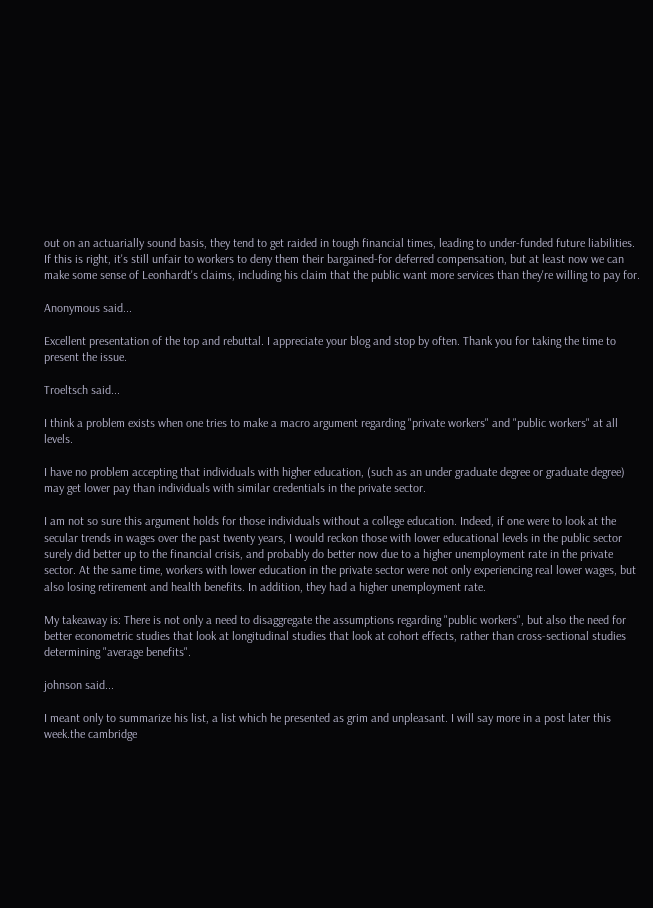out on an actuarially sound basis, they tend to get raided in tough financial times, leading to under-funded future liabilities. If this is right, it's still unfair to workers to deny them their bargained-for deferred compensation, but at least now we can make some sense of Leonhardt's claims, including his claim that the public want more services than they're willing to pay for.

Anonymous said...

Excellent presentation of the top and rebuttal. I appreciate your blog and stop by often. Thank you for taking the time to present the issue.

Troeltsch said...

I think a problem exists when one tries to make a macro argument regarding "private workers" and "public workers" at all levels.

I have no problem accepting that individuals with higher education, (such as an under graduate degree or graduate degree) may get lower pay than individuals with similar credentials in the private sector.

I am not so sure this argument holds for those individuals without a college education. Indeed, if one were to look at the secular trends in wages over the past twenty years, I would reckon those with lower educational levels in the public sector surely did better up to the financial crisis, and probably do better now due to a higher unemployment rate in the private sector. At the same time, workers with lower education in the private sector were not only experiencing real lower wages, but also losing retirement and health benefits. In addition, they had a higher unemployment rate.

My takeaway is: There is not only a need to disaggregate the assumptions regarding "public workers", but also the need for better econometric studies that look at longitudinal studies that look at cohort effects, rather than cross-sectional studies determining "average benefits".

johnson said...

I meant only to summarize his list, a list which he presented as grim and unpleasant. I will say more in a post later this week.the cambridge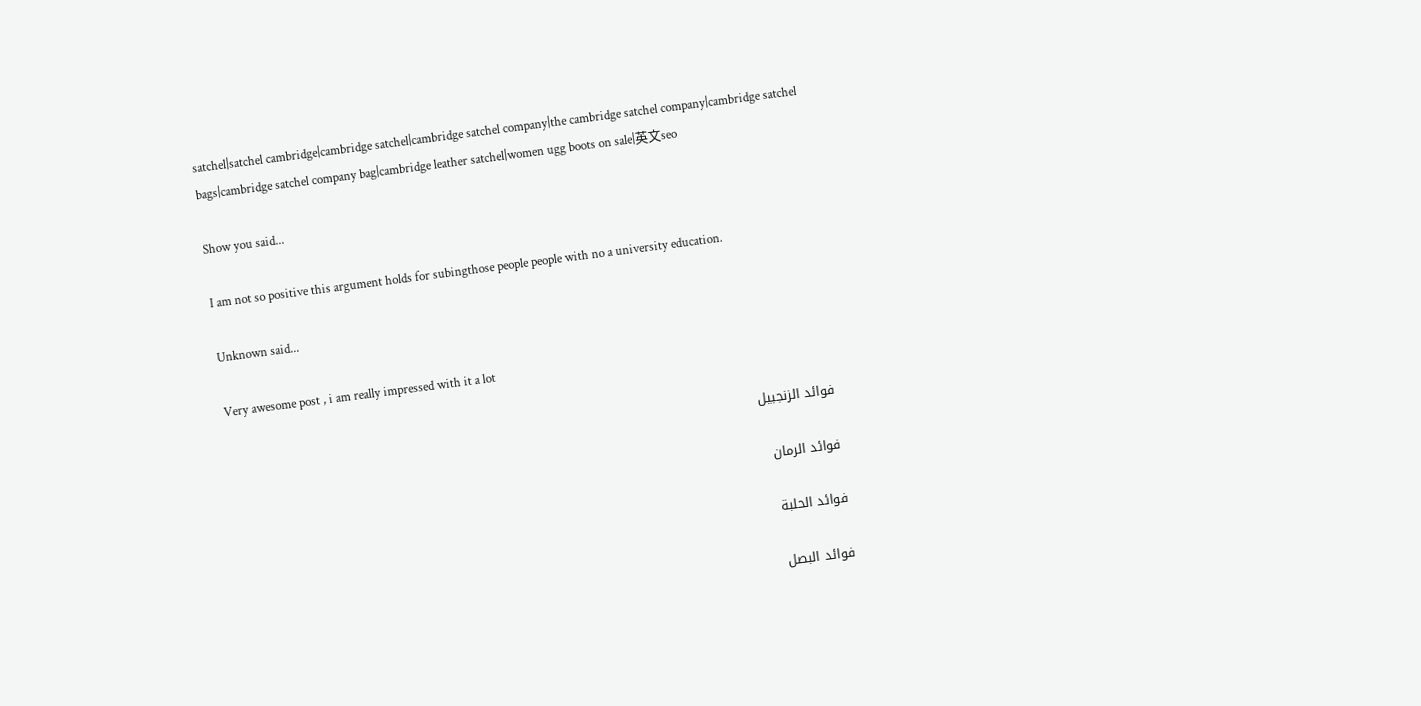satchel|satchel cambridge|cambridge satchel|cambridge satchel company|the cambridge satchel company|cambridge satchel bags|cambridge satchel company bag|cambridge leather satchel|women ugg boots on sale|英文seo

Show you said...

I am not so positive this argument holds for subingthose people people with no a university education.

Unknown said...

Very awesome post , i am really impressed with it a lot

فوائد الزنجبيل

فوائد الرمان

فوائد الحلبة

فوائد البصل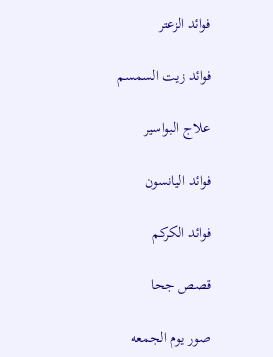فوائد الزعتر

فوائد زيت السمسم

علاج البواسير

فوائد اليانسون

فوائد الكركم

قصص جحا

صور يوم الجمعه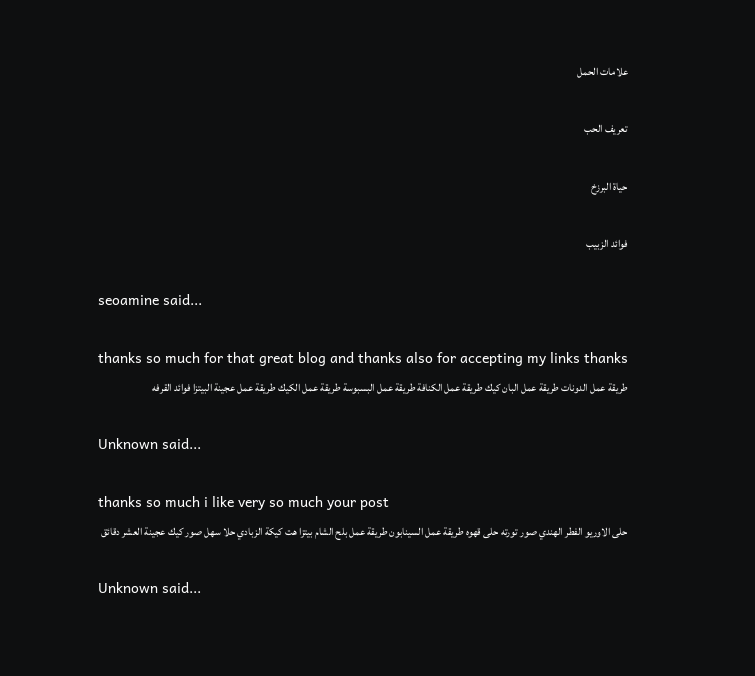علامات الحمل

تعريف الحب

حياة البرزخ

فوائد الزبيب

seoamine said...

thanks so much for that great blog and thanks also for accepting my links thanks
طريقة عمل الدونات طريقة عمل البان كيك طريقة عمل الكنافة طريقة عمل البسبوسة طريقة عمل الكيك طريقة عمل عجينة البيتزا فوائد القرفه

Unknown said...

thanks so much i like very so much your post
حلى الاوريو الفطر الهندي صور تورته حلى قهوه طريقة عمل السينابون طريقة عمل بلح الشام بيتزا هت كيكة الزبادي حلا سهل صور كيك عجينة العشر دقائق

Unknown said...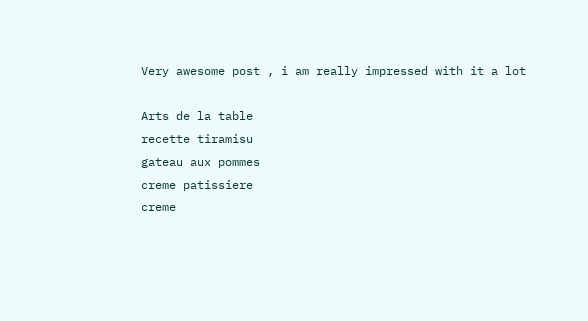Very awesome post , i am really impressed with it a lot

Arts de la table
recette tiramisu
gateau aux pommes
creme patissiere
creme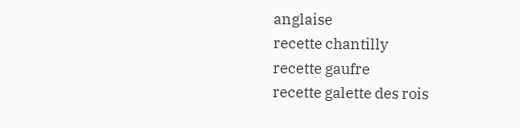anglaise
recette chantilly
recette gaufre
recette galette des rois